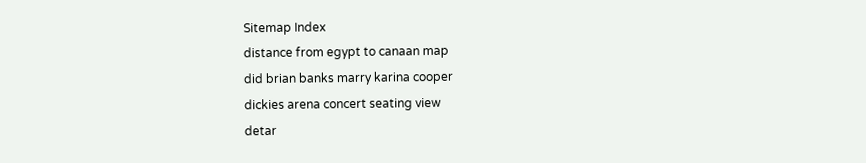Sitemap Index
distance from egypt to canaan map
did brian banks marry karina cooper
dickies arena concert seating view
detar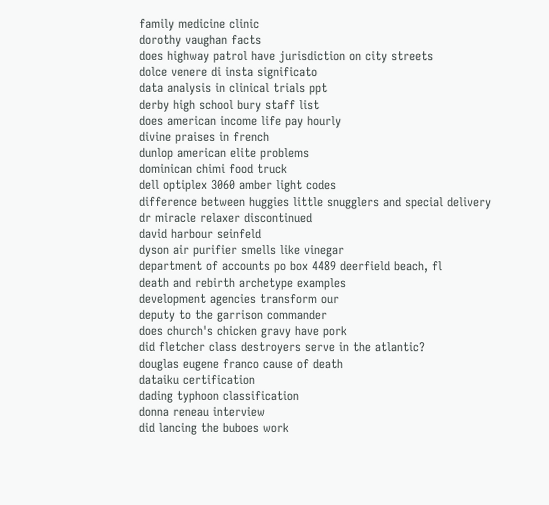family medicine clinic
dorothy vaughan facts
does highway patrol have jurisdiction on city streets
dolce venere di insta significato
data analysis in clinical trials ppt
derby high school bury staff list
does american income life pay hourly
divine praises in french
dunlop american elite problems
dominican chimi food truck
dell optiplex 3060 amber light codes
difference between huggies little snugglers and special delivery
dr miracle relaxer discontinued
david harbour seinfeld
dyson air purifier smells like vinegar
department of accounts po box 4489 deerfield beach, fl
death and rebirth archetype examples
development agencies transform our
deputy to the garrison commander
does church's chicken gravy have pork
did fletcher class destroyers serve in the atlantic?
douglas eugene franco cause of death
dataiku certification
dading typhoon classification
donna reneau interview
did lancing the buboes work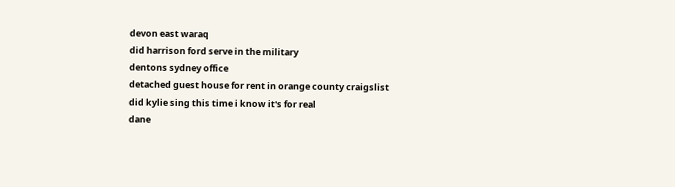devon east waraq
did harrison ford serve in the military
dentons sydney office
detached guest house for rent in orange county craigslist
did kylie sing this time i know it's for real
dane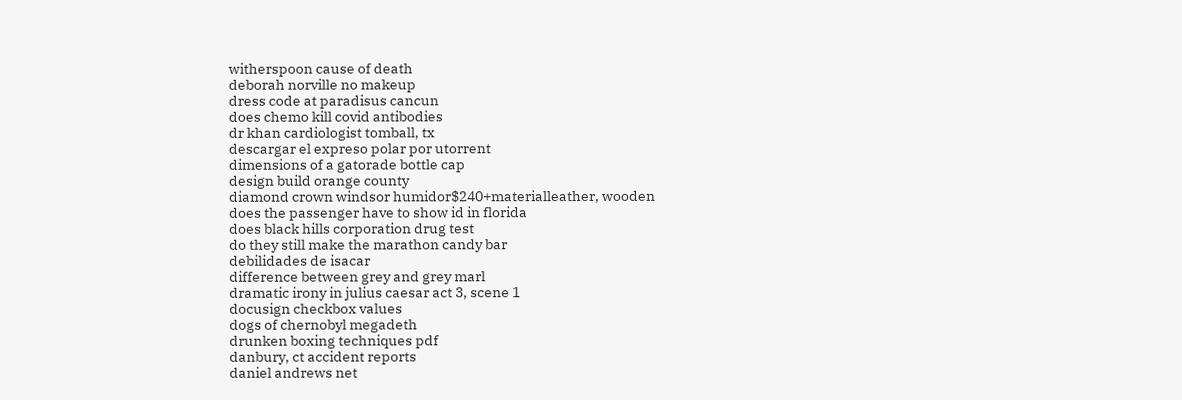witherspoon cause of death
deborah norville no makeup
dress code at paradisus cancun
does chemo kill covid antibodies
dr khan cardiologist tomball, tx
descargar el expreso polar por utorrent
dimensions of a gatorade bottle cap
design build orange county
diamond crown windsor humidor$240+materialleather, wooden
does the passenger have to show id in florida
does black hills corporation drug test
do they still make the marathon candy bar
debilidades de isacar
difference between grey and grey marl
dramatic irony in julius caesar act 3, scene 1
docusign checkbox values
dogs of chernobyl megadeth
drunken boxing techniques pdf
danbury, ct accident reports
daniel andrews net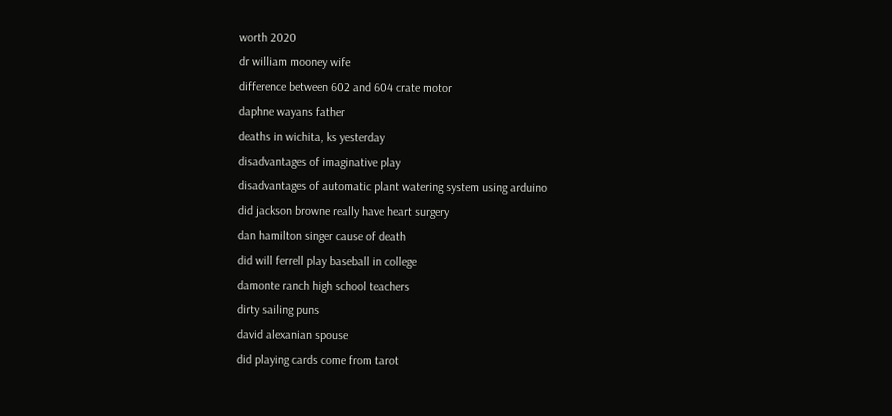worth 2020
dr william mooney wife
difference between 602 and 604 crate motor
daphne wayans father
deaths in wichita, ks yesterday
disadvantages of imaginative play
disadvantages of automatic plant watering system using arduino
did jackson browne really have heart surgery
dan hamilton singer cause of death
did will ferrell play baseball in college
damonte ranch high school teachers
dirty sailing puns
david alexanian spouse
did playing cards come from tarot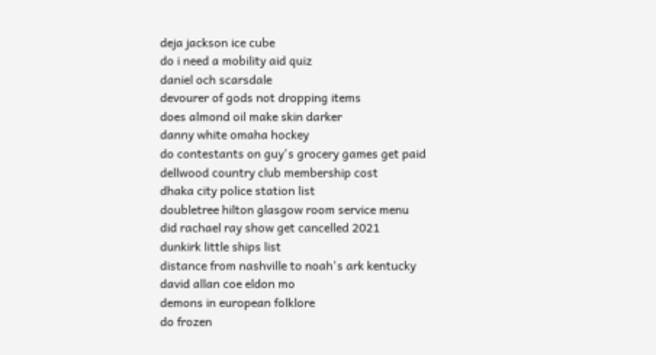deja jackson ice cube
do i need a mobility aid quiz
daniel och scarsdale
devourer of gods not dropping items
does almond oil make skin darker
danny white omaha hockey
do contestants on guy's grocery games get paid
dellwood country club membership cost
dhaka city police station list
doubletree hilton glasgow room service menu
did rachael ray show get cancelled 2021
dunkirk little ships list
distance from nashville to noah's ark kentucky
david allan coe eldon mo
demons in european folklore
do frozen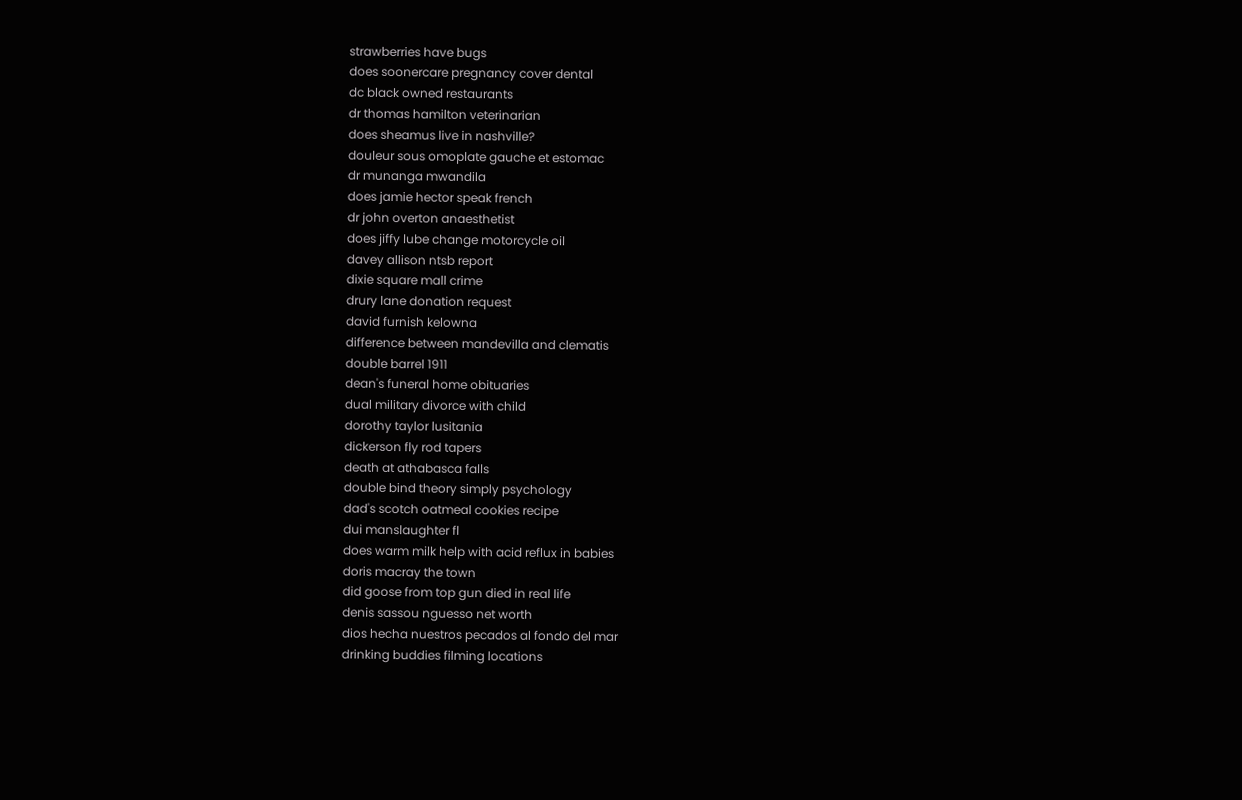strawberries have bugs
does soonercare pregnancy cover dental
dc black owned restaurants
dr thomas hamilton veterinarian
does sheamus live in nashville?
douleur sous omoplate gauche et estomac
dr munanga mwandila
does jamie hector speak french
dr john overton anaesthetist
does jiffy lube change motorcycle oil
davey allison ntsb report
dixie square mall crime
drury lane donation request
david furnish kelowna
difference between mandevilla and clematis
double barrel 1911
dean's funeral home obituaries
dual military divorce with child
dorothy taylor lusitania
dickerson fly rod tapers
death at athabasca falls
double bind theory simply psychology
dad's scotch oatmeal cookies recipe
dui manslaughter fl
does warm milk help with acid reflux in babies
doris macray the town
did goose from top gun died in real life
denis sassou nguesso net worth
dios hecha nuestros pecados al fondo del mar
drinking buddies filming locations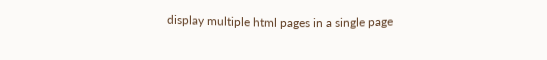display multiple html pages in a single page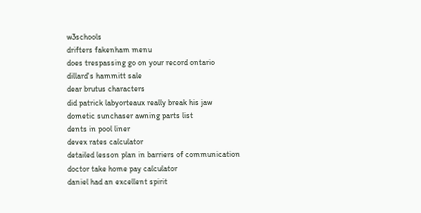w3schools
drifters fakenham menu
does trespassing go on your record ontario
dillard's hammitt sale
dear brutus characters
did patrick labyorteaux really break his jaw
dometic sunchaser awning parts list
dents in pool liner
devex rates calculator
detailed lesson plan in barriers of communication
doctor take home pay calculator
daniel had an excellent spirit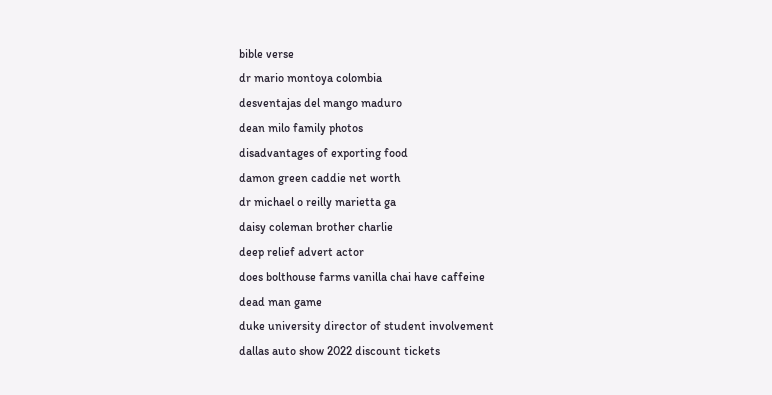bible verse
dr mario montoya colombia
desventajas del mango maduro
dean milo family photos
disadvantages of exporting food
damon green caddie net worth
dr michael o reilly marietta ga
daisy coleman brother charlie
deep relief advert actor
does bolthouse farms vanilla chai have caffeine
dead man game
duke university director of student involvement
dallas auto show 2022 discount tickets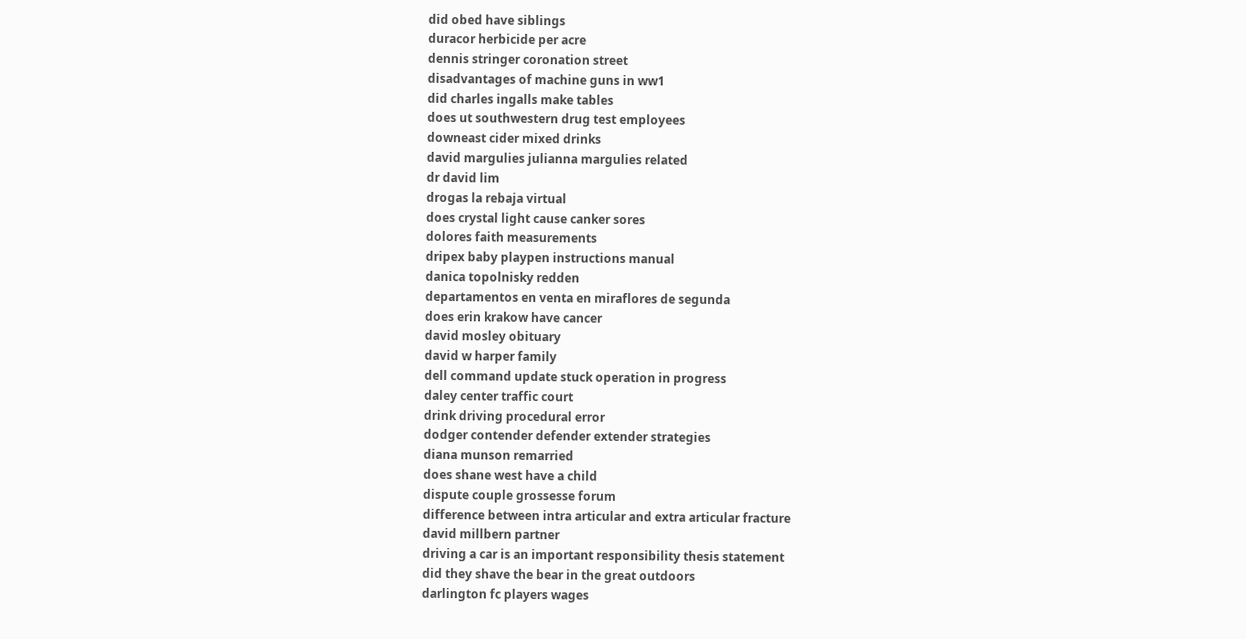did obed have siblings
duracor herbicide per acre
dennis stringer coronation street
disadvantages of machine guns in ww1
did charles ingalls make tables
does ut southwestern drug test employees
downeast cider mixed drinks
david margulies julianna margulies related
dr david lim
drogas la rebaja virtual
does crystal light cause canker sores
dolores faith measurements
dripex baby playpen instructions manual
danica topolnisky redden
departamentos en venta en miraflores de segunda
does erin krakow have cancer
david mosley obituary
david w harper family
dell command update stuck operation in progress
daley center traffic court
drink driving procedural error
dodger contender defender extender strategies
diana munson remarried
does shane west have a child
dispute couple grossesse forum
difference between intra articular and extra articular fracture
david millbern partner
driving a car is an important responsibility thesis statement
did they shave the bear in the great outdoors
darlington fc players wages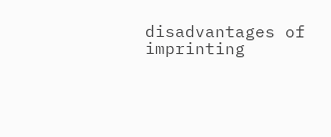disadvantages of imprinting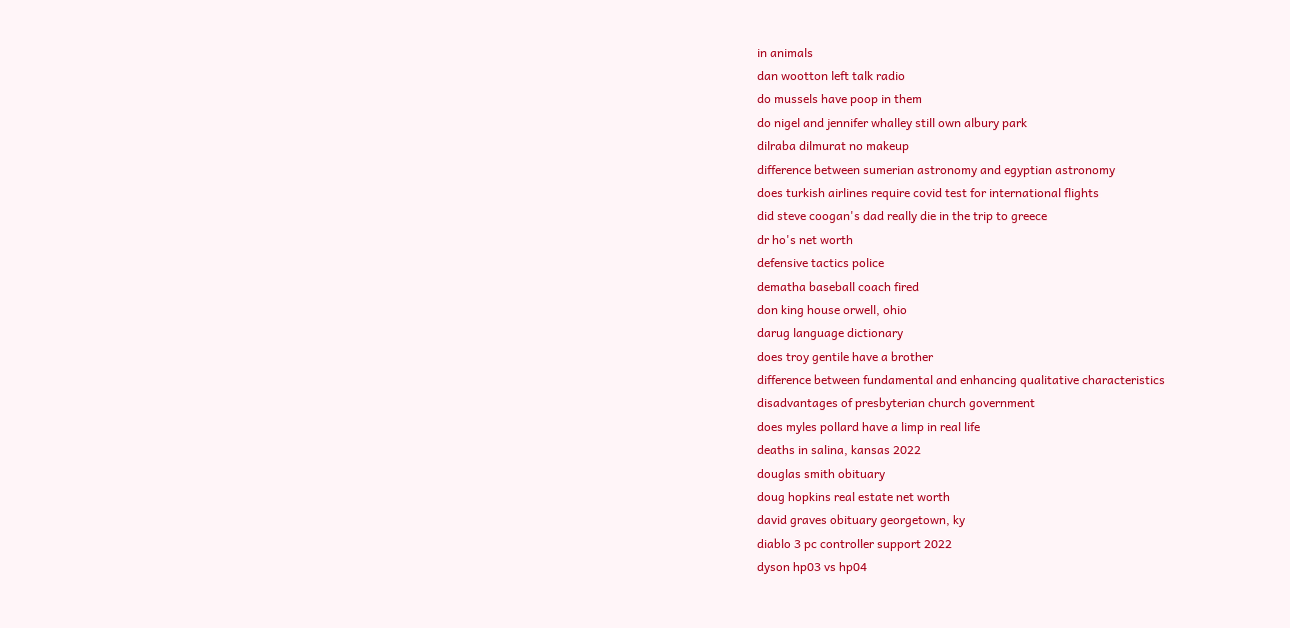in animals
dan wootton left talk radio
do mussels have poop in them
do nigel and jennifer whalley still own albury park
dilraba dilmurat no makeup
difference between sumerian astronomy and egyptian astronomy
does turkish airlines require covid test for international flights
did steve coogan's dad really die in the trip to greece
dr ho's net worth
defensive tactics police
dematha baseball coach fired
don king house orwell, ohio
darug language dictionary
does troy gentile have a brother
difference between fundamental and enhancing qualitative characteristics
disadvantages of presbyterian church government
does myles pollard have a limp in real life
deaths in salina, kansas 2022
douglas smith obituary
doug hopkins real estate net worth
david graves obituary georgetown, ky
diablo 3 pc controller support 2022
dyson hp03 vs hp04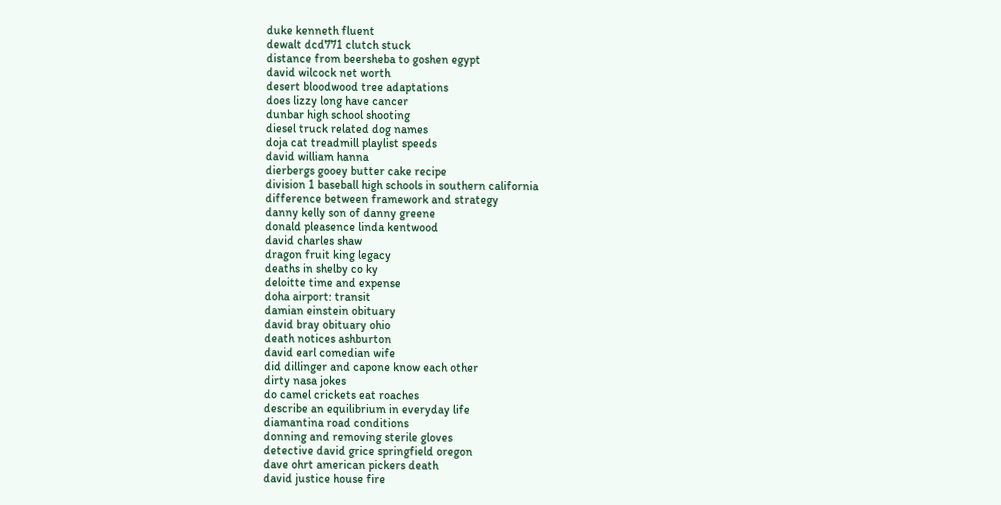duke kenneth fluent
dewalt dcd771 clutch stuck
distance from beersheba to goshen egypt
david wilcock net worth
desert bloodwood tree adaptations
does lizzy long have cancer
dunbar high school shooting
diesel truck related dog names
doja cat treadmill playlist speeds
david william hanna
dierbergs gooey butter cake recipe
division 1 baseball high schools in southern california
difference between framework and strategy
danny kelly son of danny greene
donald pleasence linda kentwood
david charles shaw
dragon fruit king legacy
deaths in shelby co ky
deloitte time and expense
doha airport: transit
damian einstein obituary
david bray obituary ohio
death notices ashburton
david earl comedian wife
did dillinger and capone know each other
dirty nasa jokes
do camel crickets eat roaches
describe an equilibrium in everyday life
diamantina road conditions
donning and removing sterile gloves
detective david grice springfield oregon
dave ohrt american pickers death
david justice house fire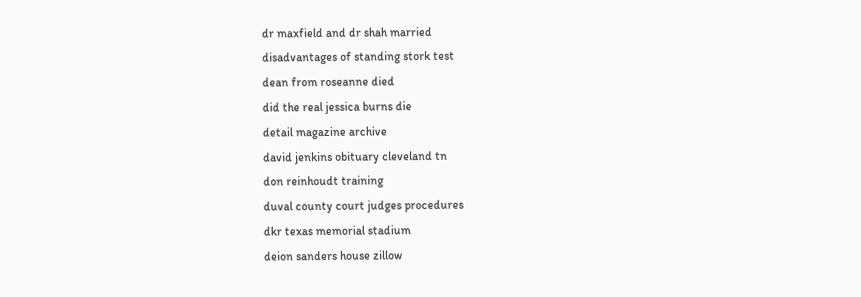dr maxfield and dr shah married
disadvantages of standing stork test
dean from roseanne died
did the real jessica burns die
detail magazine archive
david jenkins obituary cleveland tn
don reinhoudt training
duval county court judges procedures
dkr texas memorial stadium
deion sanders house zillow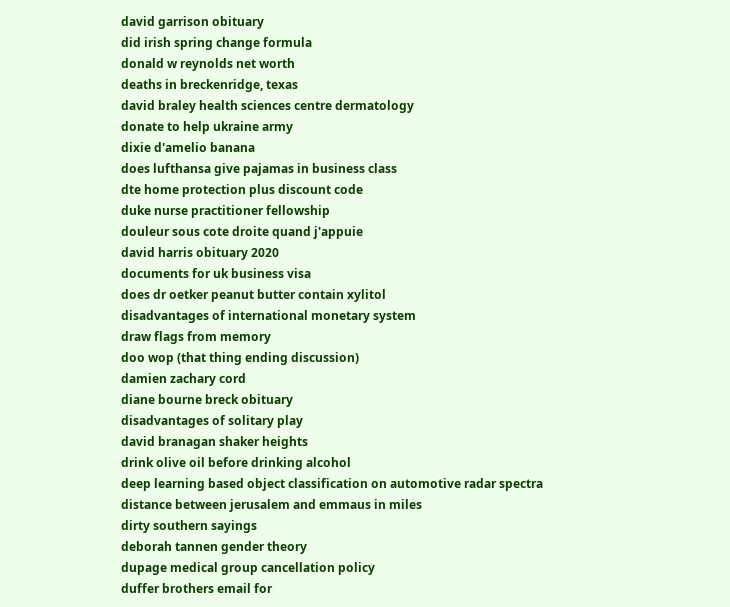david garrison obituary
did irish spring change formula
donald w reynolds net worth
deaths in breckenridge, texas
david braley health sciences centre dermatology
donate to help ukraine army
dixie d'amelio banana
does lufthansa give pajamas in business class
dte home protection plus discount code
duke nurse practitioner fellowship
douleur sous cote droite quand j'appuie
david harris obituary 2020
documents for uk business visa
does dr oetker peanut butter contain xylitol
disadvantages of international monetary system
draw flags from memory
doo wop (that thing ending discussion)
damien zachary cord
diane bourne breck obituary
disadvantages of solitary play
david branagan shaker heights
drink olive oil before drinking alcohol
deep learning based object classification on automotive radar spectra
distance between jerusalem and emmaus in miles
dirty southern sayings
deborah tannen gender theory
dupage medical group cancellation policy
duffer brothers email for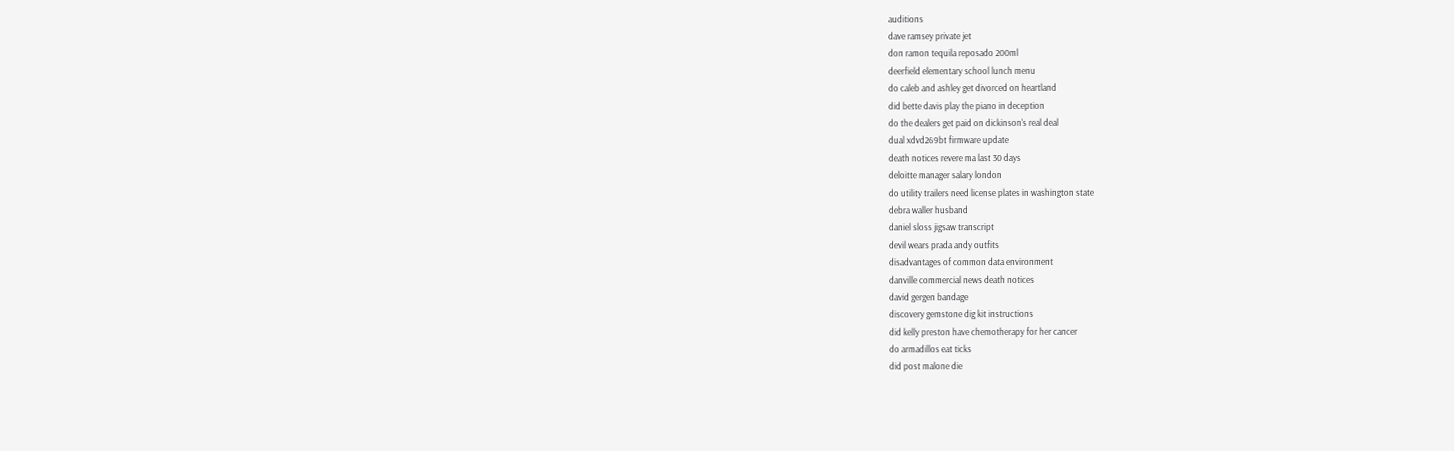auditions
dave ramsey private jet
don ramon tequila reposado 200ml
deerfield elementary school lunch menu
do caleb and ashley get divorced on heartland
did bette davis play the piano in deception
do the dealers get paid on dickinson's real deal
dual xdvd269bt firmware update
death notices revere ma last 30 days
deloitte manager salary london
do utility trailers need license plates in washington state
debra waller husband
daniel sloss jigsaw transcript
devil wears prada andy outfits
disadvantages of common data environment
danville commercial news death notices
david gergen bandage
discovery gemstone dig kit instructions
did kelly preston have chemotherapy for her cancer
do armadillos eat ticks
did post malone die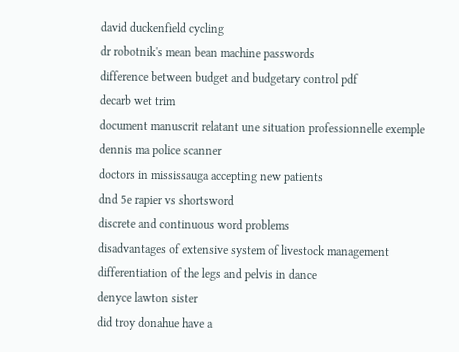david duckenfield cycling
dr robotnik's mean bean machine passwords
difference between budget and budgetary control pdf
decarb wet trim
document manuscrit relatant une situation professionnelle exemple
dennis ma police scanner
doctors in mississauga accepting new patients
dnd 5e rapier vs shortsword
discrete and continuous word problems
disadvantages of extensive system of livestock management
differentiation of the legs and pelvis in dance
denyce lawton sister
did troy donahue have a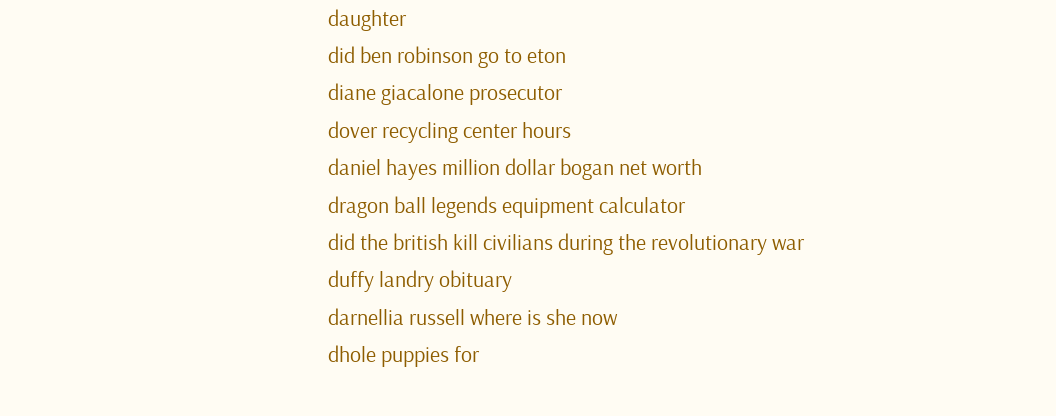daughter
did ben robinson go to eton
diane giacalone prosecutor
dover recycling center hours
daniel hayes million dollar bogan net worth
dragon ball legends equipment calculator
did the british kill civilians during the revolutionary war
duffy landry obituary
darnellia russell where is she now
dhole puppies for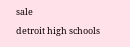sale
detroit high schools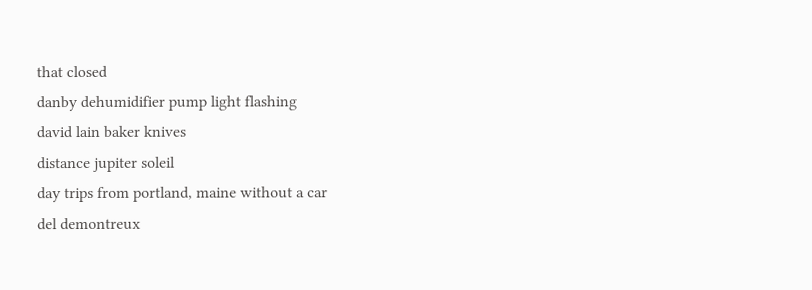that closed
danby dehumidifier pump light flashing
david lain baker knives
distance jupiter soleil
day trips from portland, maine without a car
del demontreux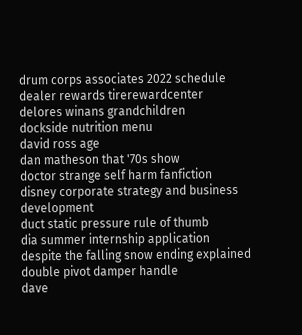drum corps associates 2022 schedule
dealer rewards tirerewardcenter
delores winans grandchildren
dockside nutrition menu
david ross age
dan matheson that '70s show
doctor strange self harm fanfiction
disney corporate strategy and business development
duct static pressure rule of thumb
dia summer internship application
despite the falling snow ending explained
double pivot damper handle
dave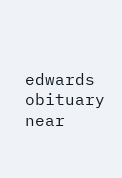edwards obituary near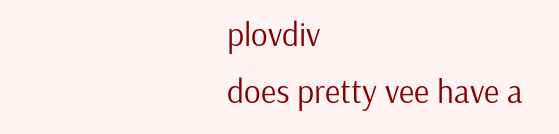plovdiv
does pretty vee have a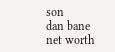son
dan bane net worth